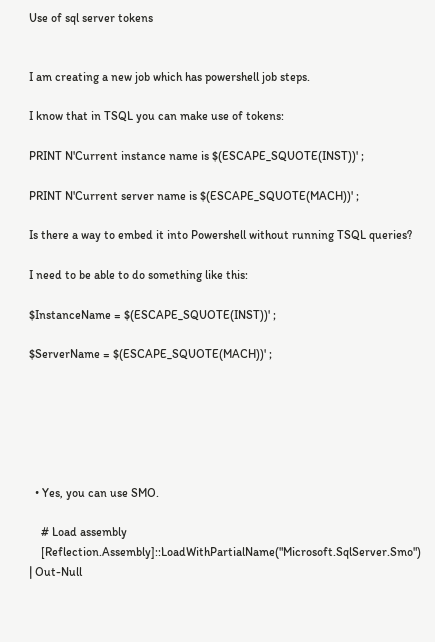Use of sql server tokens


I am creating a new job which has powershell job steps.

I know that in TSQL you can make use of tokens:

PRINT N'Current instance name is $(ESCAPE_SQUOTE(INST))' ;

PRINT N'Current server name is $(ESCAPE_SQUOTE(MACH))' ;

Is there a way to embed it into Powershell without running TSQL queries?

I need to be able to do something like this:

$InstanceName = $(ESCAPE_SQUOTE(INST))' ;

$ServerName = $(ESCAPE_SQUOTE(MACH))' ;






  • Yes, you can use SMO.

    # Load assembly
    [Reflection.Assembly]::LoadWithPartialName("Microsoft.SqlServer.Smo") | Out-Null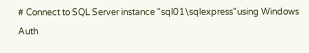# Connect to SQL Server instance "sql01\sqlexpress"using Windows Auth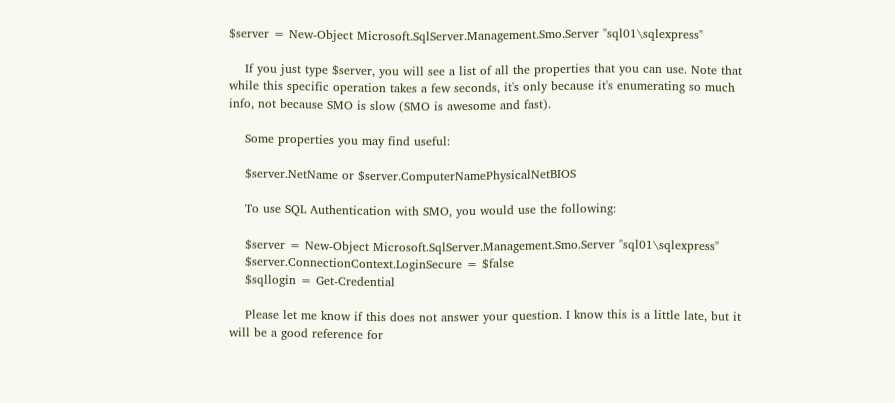$server = New-Object Microsoft.SqlServer.Management.Smo.Server "sql01\sqlexpress"

    If you just type $server, you will see a list of all the properties that you can use. Note that while this specific operation takes a few seconds, it's only because it's enumerating so much info, not because SMO is slow (SMO is awesome and fast).

    Some properties you may find useful:

    $server.NetName or $server.ComputerNamePhysicalNetBIOS

    To use SQL Authentication with SMO, you would use the following:

    $server = New-Object Microsoft.SqlServer.Management.Smo.Server "sql01\sqlexpress"
    $server.ConnectionContext.LoginSecure = $false
    $sqllogin = Get-Credential

    Please let me know if this does not answer your question. I know this is a little late, but it will be a good reference for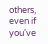others, even if you've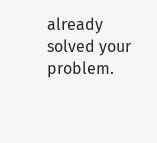already solved your problem.